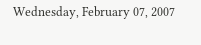Wednesday, February 07, 2007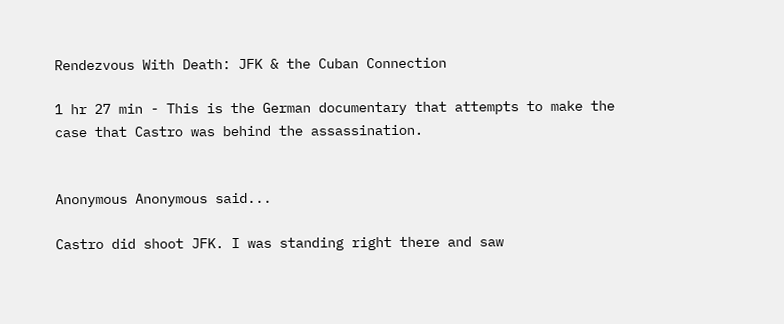Rendezvous With Death: JFK & the Cuban Connection

1 hr 27 min - This is the German documentary that attempts to make the case that Castro was behind the assassination.


Anonymous Anonymous said...

Castro did shoot JFK. I was standing right there and saw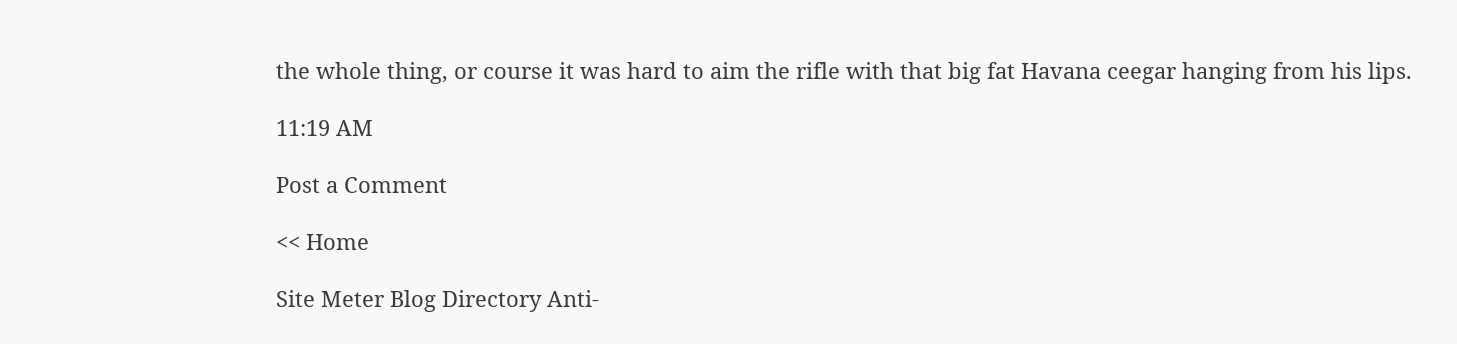the whole thing, or course it was hard to aim the rifle with that big fat Havana ceegar hanging from his lips.

11:19 AM

Post a Comment

<< Home

Site Meter Blog Directory Anti-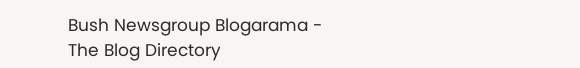Bush Newsgroup Blogarama - The Blog Directory